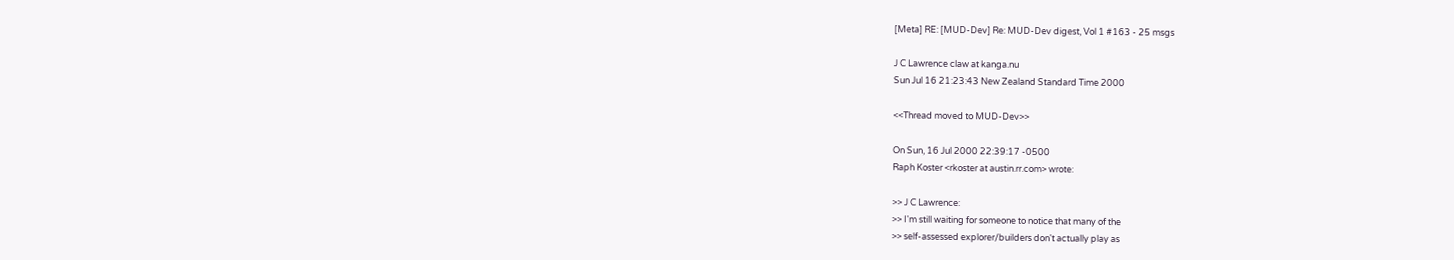[Meta] RE: [MUD-Dev] Re: MUD-Dev digest, Vol 1 #163 - 25 msgs

J C Lawrence claw at kanga.nu
Sun Jul 16 21:23:43 New Zealand Standard Time 2000

<<Thread moved to MUD-Dev>>

On Sun, 16 Jul 2000 22:39:17 -0500
Raph Koster <rkoster at austin.rr.com> wrote:

>> J C Lawrence:
>> I'm still waiting for someone to notice that many of the
>> self-assessed explorer/builders don't actually play as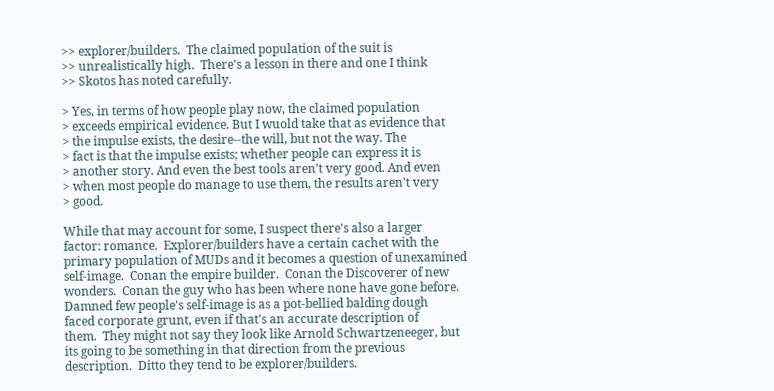>> explorer/builders.  The claimed population of the suit is
>> unrealistically high.  There's a lesson in there and one I think
>> Skotos has noted carefully.

> Yes, in terms of how people play now, the claimed population
> exceeds empirical evidence. But I wuold take that as evidence that
> the impulse exists, the desire--the will, but not the way. The
> fact is that the impulse exists; whether people can express it is
> another story. And even the best tools aren't very good. And even
> when most people do manage to use them, the results aren't very
> good.

While that may account for some, I suspect there's also a larger
factor: romance.  Explorer/builders have a certain cachet with the
primary population of MUDs and it becomes a question of unexamined
self-image.  Conan the empire builder.  Conan the Discoverer of new
wonders.  Conan the guy who has been where none have gone before.
Damned few people's self-image is as a pot-bellied balding dough
faced corporate grunt, even if that's an accurate description of
them.  They might not say they look like Arnold Schwartzeneeger, but
its going to be something in that direction from the previous
description.  Ditto they tend to be explorer/builders.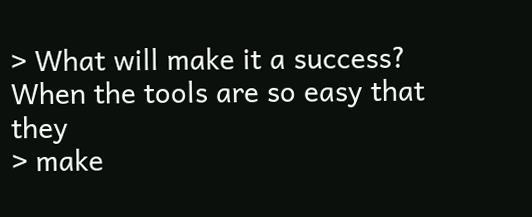> What will make it a success? When the tools are so easy that they
> make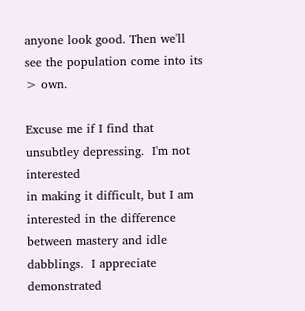anyone look good. Then we'll see the population come into its
> own.

Excuse me if I find that unsubtley depressing.  I'm not interested
in making it difficult, but I am interested in the difference
between mastery and idle dabblings.  I appreciate demonstrated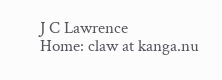J C Lawrence                                 Home: claw at kanga.nu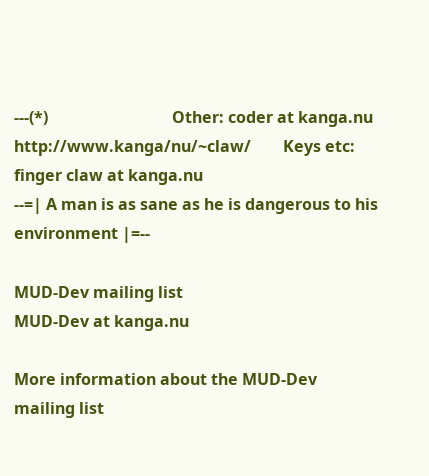---(*)                               Other: coder at kanga.nu
http://www.kanga/nu/~claw/        Keys etc: finger claw at kanga.nu
--=| A man is as sane as he is dangerous to his environment |=--

MUD-Dev mailing list
MUD-Dev at kanga.nu

More information about the MUD-Dev mailing list